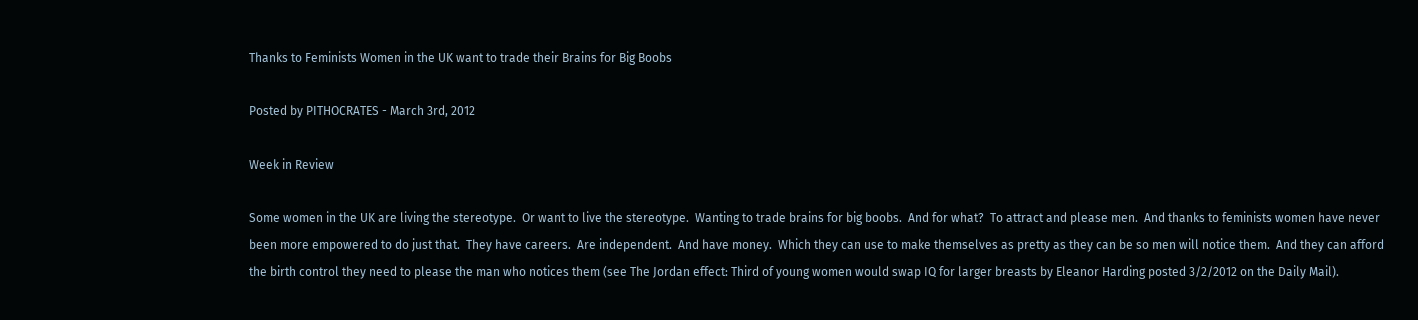Thanks to Feminists Women in the UK want to trade their Brains for Big Boobs

Posted by PITHOCRATES - March 3rd, 2012

Week in Review

Some women in the UK are living the stereotype.  Or want to live the stereotype.  Wanting to trade brains for big boobs.  And for what?  To attract and please men.  And thanks to feminists women have never been more empowered to do just that.  They have careers.  Are independent.  And have money.  Which they can use to make themselves as pretty as they can be so men will notice them.  And they can afford the birth control they need to please the man who notices them (see The Jordan effect: Third of young women would swap IQ for larger breasts by Eleanor Harding posted 3/2/2012 on the Daily Mail).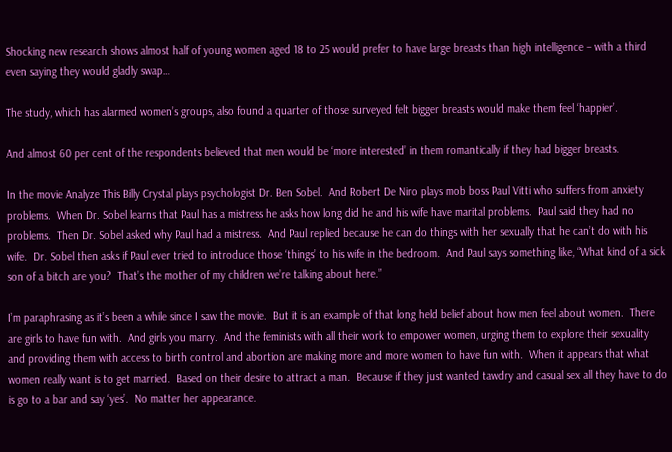Shocking new research shows almost half of young women aged 18 to 25 would prefer to have large breasts than high intelligence – with a third even saying they would gladly swap…

The study, which has alarmed women’s groups, also found a quarter of those surveyed felt bigger breasts would make them feel ‘happier’.

And almost 60 per cent of the respondents believed that men would be ‘more interested’ in them romantically if they had bigger breasts.

In the movie Analyze This Billy Crystal plays psychologist Dr. Ben Sobel.  And Robert De Niro plays mob boss Paul Vitti who suffers from anxiety problems.  When Dr. Sobel learns that Paul has a mistress he asks how long did he and his wife have marital problems.  Paul said they had no problems.  Then Dr. Sobel asked why Paul had a mistress.  And Paul replied because he can do things with her sexually that he can’t do with his wife.  Dr. Sobel then asks if Paul ever tried to introduce those ‘things’ to his wife in the bedroom.  And Paul says something like, “What kind of a sick son of a bitch are you?  That’s the mother of my children we’re talking about here.”

I’m paraphrasing as it’s been a while since I saw the movie.  But it is an example of that long held belief about how men feel about women.  There are girls to have fun with.  And girls you marry.  And the feminists with all their work to empower women, urging them to explore their sexuality and providing them with access to birth control and abortion are making more and more women to have fun with.  When it appears that what women really want is to get married.  Based on their desire to attract a man.  Because if they just wanted tawdry and casual sex all they have to do is go to a bar and say ‘yes’.  No matter her appearance.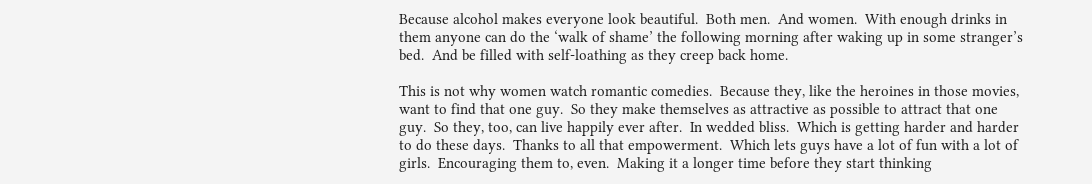Because alcohol makes everyone look beautiful.  Both men.  And women.  With enough drinks in them anyone can do the ‘walk of shame’ the following morning after waking up in some stranger’s bed.  And be filled with self-loathing as they creep back home.

This is not why women watch romantic comedies.  Because they, like the heroines in those movies, want to find that one guy.  So they make themselves as attractive as possible to attract that one guy.  So they, too, can live happily ever after.  In wedded bliss.  Which is getting harder and harder to do these days.  Thanks to all that empowerment.  Which lets guys have a lot of fun with a lot of girls.  Encouraging them to, even.  Making it a longer time before they start thinking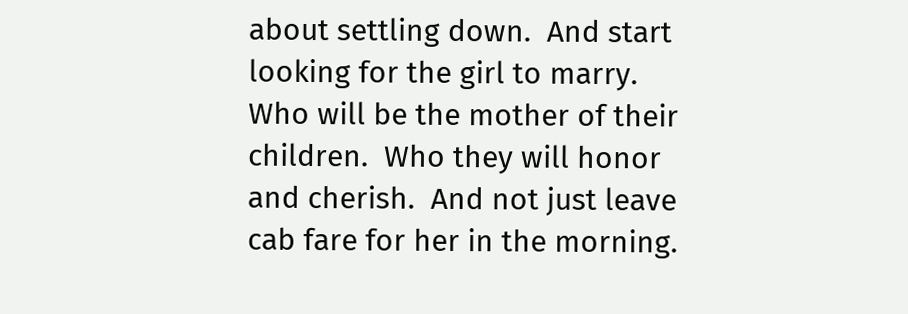about settling down.  And start looking for the girl to marry.  Who will be the mother of their children.  Who they will honor and cherish.  And not just leave cab fare for her in the morning.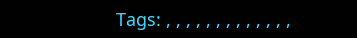Tags: , , , , , , , , , , , , ,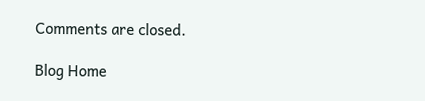Comments are closed.

Blog Home